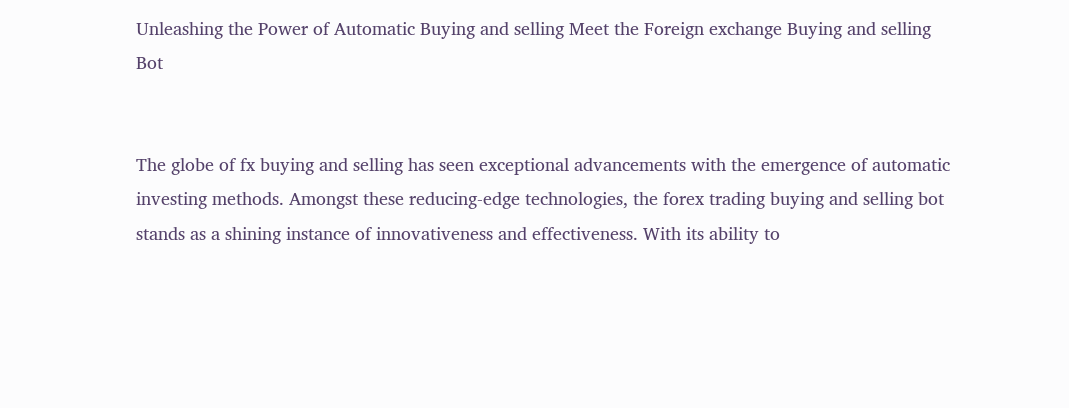Unleashing the Power of Automatic Buying and selling Meet the Foreign exchange Buying and selling Bot


The globe of fx buying and selling has seen exceptional advancements with the emergence of automatic investing methods. Amongst these reducing-edge technologies, the forex trading buying and selling bot stands as a shining instance of innovativeness and effectiveness. With its ability to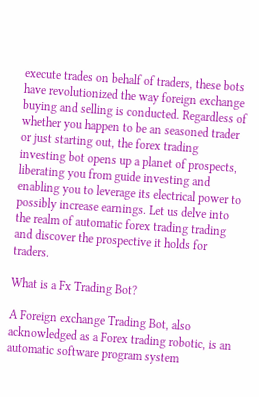execute trades on behalf of traders, these bots have revolutionized the way foreign exchange buying and selling is conducted. Regardless of whether you happen to be an seasoned trader or just starting out, the forex trading investing bot opens up a planet of prospects, liberating you from guide investing and enabling you to leverage its electrical power to possibly increase earnings. Let us delve into the realm of automatic forex trading trading and discover the prospective it holds for traders.

What is a Fx Trading Bot?

A Foreign exchange Trading Bot, also acknowledged as a Forex trading robotic, is an automatic software program system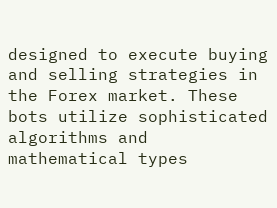designed to execute buying and selling strategies in the Forex market. These bots utilize sophisticated algorithms and mathematical types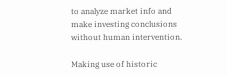to analyze market info and make investing conclusions without human intervention.

Making use of historic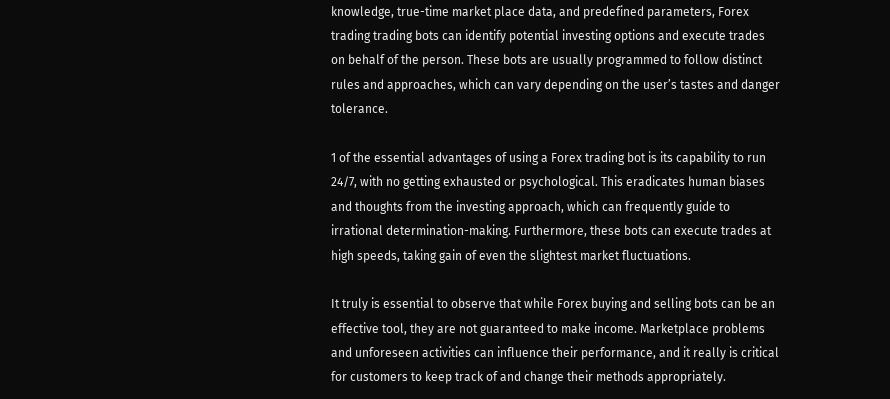knowledge, true-time market place data, and predefined parameters, Forex trading trading bots can identify potential investing options and execute trades on behalf of the person. These bots are usually programmed to follow distinct rules and approaches, which can vary depending on the user’s tastes and danger tolerance.

1 of the essential advantages of using a Forex trading bot is its capability to run 24/7, with no getting exhausted or psychological. This eradicates human biases and thoughts from the investing approach, which can frequently guide to irrational determination-making. Furthermore, these bots can execute trades at high speeds, taking gain of even the slightest market fluctuations.

It truly is essential to observe that while Forex buying and selling bots can be an effective tool, they are not guaranteed to make income. Marketplace problems and unforeseen activities can influence their performance, and it really is critical for customers to keep track of and change their methods appropriately.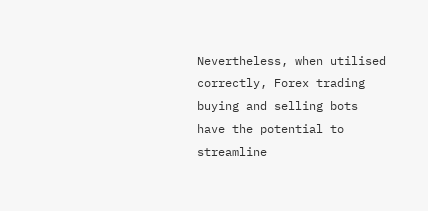Nevertheless, when utilised correctly, Forex trading buying and selling bots have the potential to streamline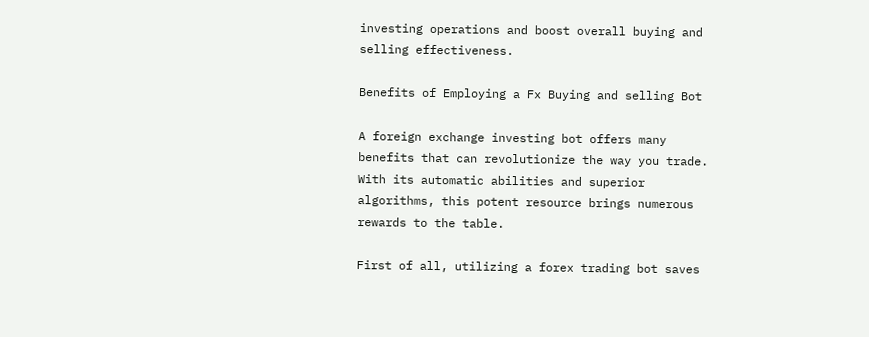investing operations and boost overall buying and selling effectiveness.

Benefits of Employing a Fx Buying and selling Bot

A foreign exchange investing bot offers many benefits that can revolutionize the way you trade. With its automatic abilities and superior algorithms, this potent resource brings numerous rewards to the table.

First of all, utilizing a forex trading bot saves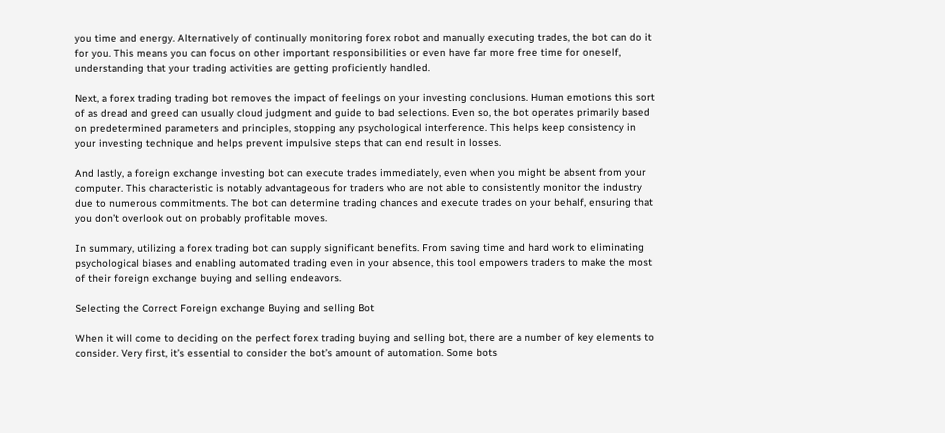you time and energy. Alternatively of continually monitoring forex robot and manually executing trades, the bot can do it for you. This means you can focus on other important responsibilities or even have far more free time for oneself, understanding that your trading activities are getting proficiently handled.

Next, a forex trading trading bot removes the impact of feelings on your investing conclusions. Human emotions this sort of as dread and greed can usually cloud judgment and guide to bad selections. Even so, the bot operates primarily based on predetermined parameters and principles, stopping any psychological interference. This helps keep consistency in your investing technique and helps prevent impulsive steps that can end result in losses.

And lastly, a foreign exchange investing bot can execute trades immediately, even when you might be absent from your computer. This characteristic is notably advantageous for traders who are not able to consistently monitor the industry due to numerous commitments. The bot can determine trading chances and execute trades on your behalf, ensuring that you don’t overlook out on probably profitable moves.

In summary, utilizing a forex trading bot can supply significant benefits. From saving time and hard work to eliminating psychological biases and enabling automated trading even in your absence, this tool empowers traders to make the most of their foreign exchange buying and selling endeavors.

Selecting the Correct Foreign exchange Buying and selling Bot

When it will come to deciding on the perfect forex trading buying and selling bot, there are a number of key elements to consider. Very first, it’s essential to consider the bot’s amount of automation. Some bots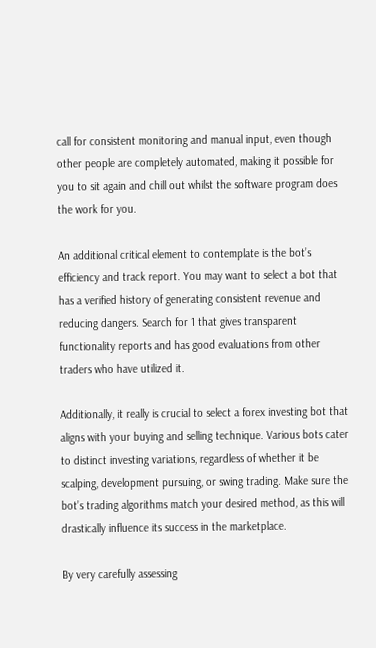call for consistent monitoring and manual input, even though other people are completely automated, making it possible for you to sit again and chill out whilst the software program does the work for you.

An additional critical element to contemplate is the bot’s efficiency and track report. You may want to select a bot that has a verified history of generating consistent revenue and reducing dangers. Search for 1 that gives transparent functionality reports and has good evaluations from other traders who have utilized it.

Additionally, it really is crucial to select a forex investing bot that aligns with your buying and selling technique. Various bots cater to distinct investing variations, regardless of whether it be scalping, development pursuing, or swing trading. Make sure the bot’s trading algorithms match your desired method, as this will drastically influence its success in the marketplace.

By very carefully assessing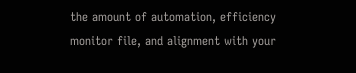the amount of automation, efficiency monitor file, and alignment with your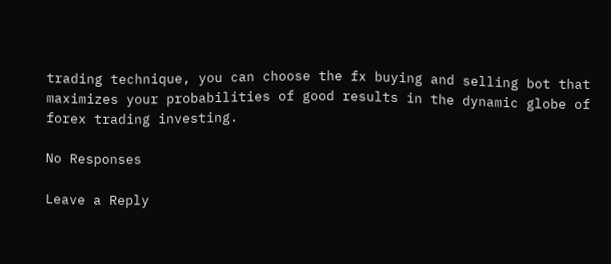trading technique, you can choose the fx buying and selling bot that maximizes your probabilities of good results in the dynamic globe of forex trading investing.

No Responses

Leave a Reply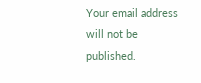Your email address will not be published.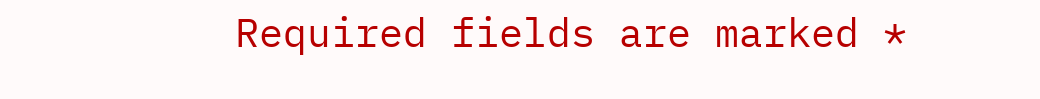Required fields are marked *